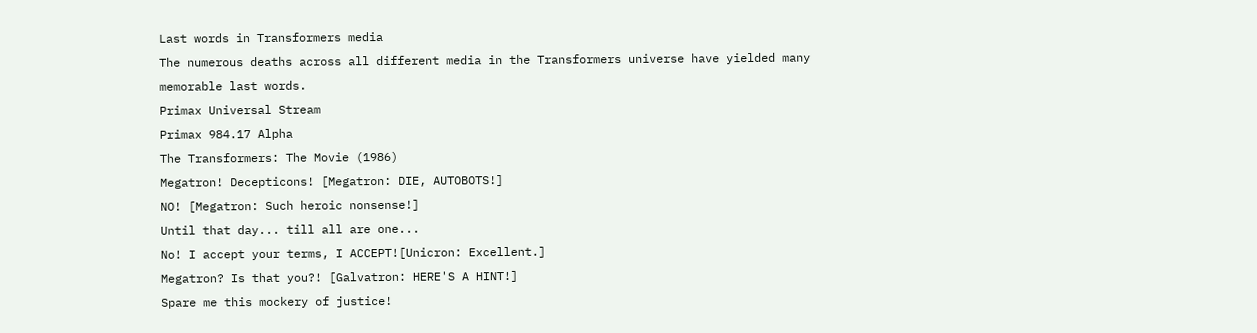Last words in Transformers media
The numerous deaths across all different media in the Transformers universe have yielded many memorable last words.
Primax Universal Stream
Primax 984.17 Alpha
The Transformers: The Movie (1986)
Megatron! Decepticons! [Megatron: DIE, AUTOBOTS!]
NO! [Megatron: Such heroic nonsense!]
Until that day... till all are one...
No! I accept your terms, I ACCEPT![Unicron: Excellent.]
Megatron? Is that you?! [Galvatron: HERE'S A HINT!]
Spare me this mockery of justice!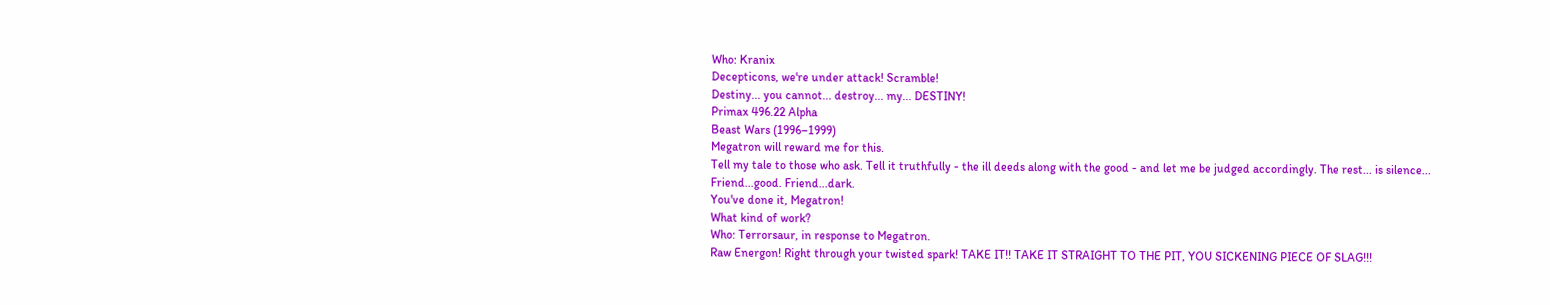Who: Kranix
Decepticons, we're under attack! Scramble!
Destiny... you cannot... destroy... my... DESTINY!
Primax 496.22 Alpha
Beast Wars (1996–1999)
Megatron will reward me for this.
Tell my tale to those who ask. Tell it truthfully - the ill deeds along with the good - and let me be judged accordingly. The rest... is silence...
Friend...good. Friend...dark.
You've done it, Megatron!
What kind of work?
Who: Terrorsaur, in response to Megatron.
Raw Energon! Right through your twisted spark! TAKE IT!! TAKE IT STRAIGHT TO THE PIT, YOU SICKENING PIECE OF SLAG!!!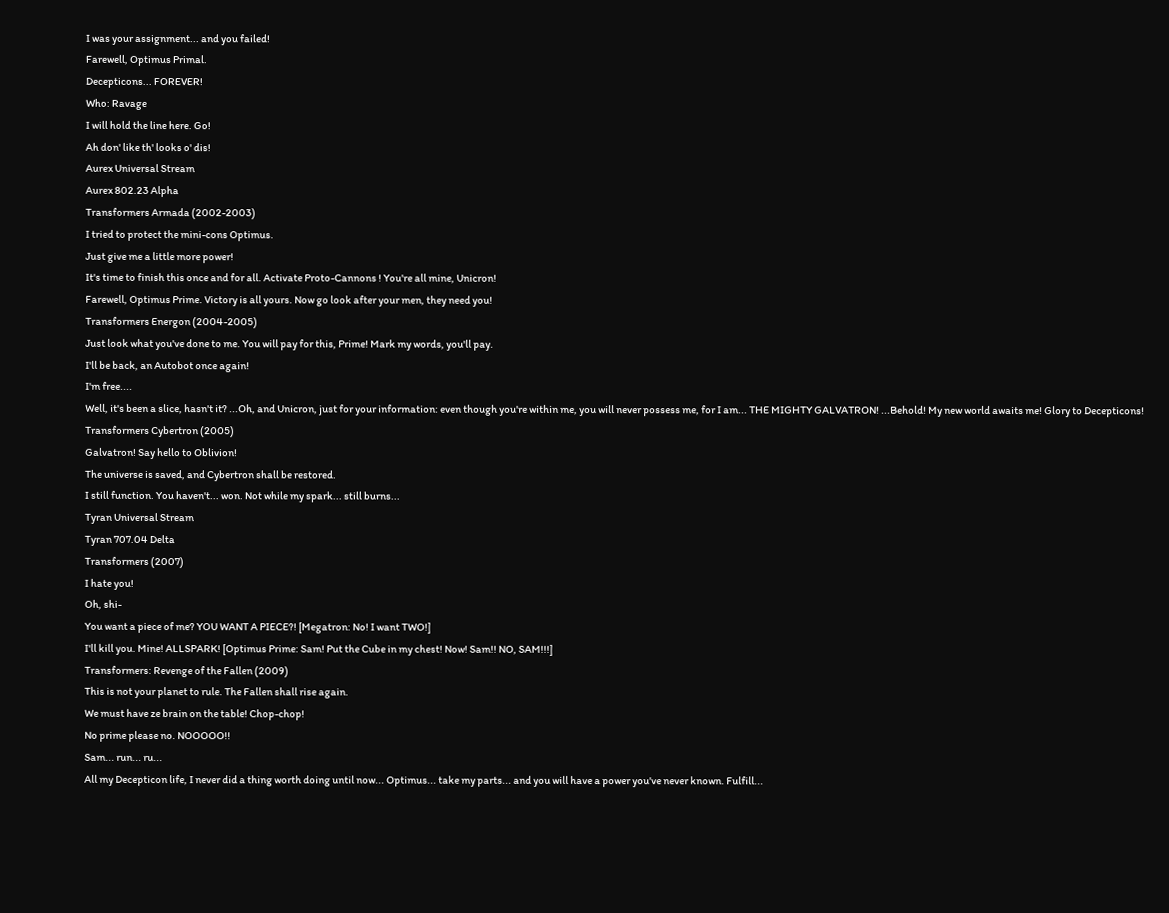I was your assignment... and you failed!
Farewell, Optimus Primal.
Decepticons... FOREVER!
Who: Ravage
I will hold the line here. Go!
Ah don' like th' looks o' dis!
Aurex Universal Stream
Aurex 802.23 Alpha
Transformers Armada (2002-2003)
I tried to protect the mini-cons Optimus.
Just give me a little more power!
It's time to finish this once and for all. Activate Proto-Cannons ! You're all mine, Unicron!
Farewell, Optimus Prime. Victory is all yours. Now go look after your men, they need you!
Transformers Energon (2004-2005)
Just look what you've done to me. You will pay for this, Prime! Mark my words, you'll pay.
I'll be back, an Autobot once again!
I'm free....
Well, it's been a slice, hasn't it? ...Oh, and Unicron, just for your information: even though you're within me, you will never possess me, for I am... THE MIGHTY GALVATRON! ...Behold! My new world awaits me! Glory to Decepticons!
Transformers Cybertron (2005)
Galvatron! Say hello to Oblivion!
The universe is saved, and Cybertron shall be restored.
I still function. You haven't... won. Not while my spark... still burns...
Tyran Universal Stream
Tyran 707.04 Delta
Transformers (2007)
I hate you!
Oh, shi-
You want a piece of me? YOU WANT A PIECE?! [Megatron: No! I want TWO!]
I'll kill you. Mine! ALLSPARK! [Optimus Prime: Sam! Put the Cube in my chest! Now! Sam!! NO, SAM!!!]
Transformers: Revenge of the Fallen (2009)
This is not your planet to rule. The Fallen shall rise again.
We must have ze brain on the table! Chop-chop!
No prime please no. NOOOOO!!
Sam... run... ru...
All my Decepticon life, I never did a thing worth doing until now... Optimus... take my parts... and you will have a power you've never known. Fulfill...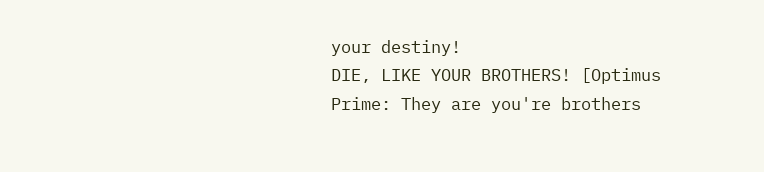your destiny!
DIE, LIKE YOUR BROTHERS! [Optimus Prime: They are you're brothers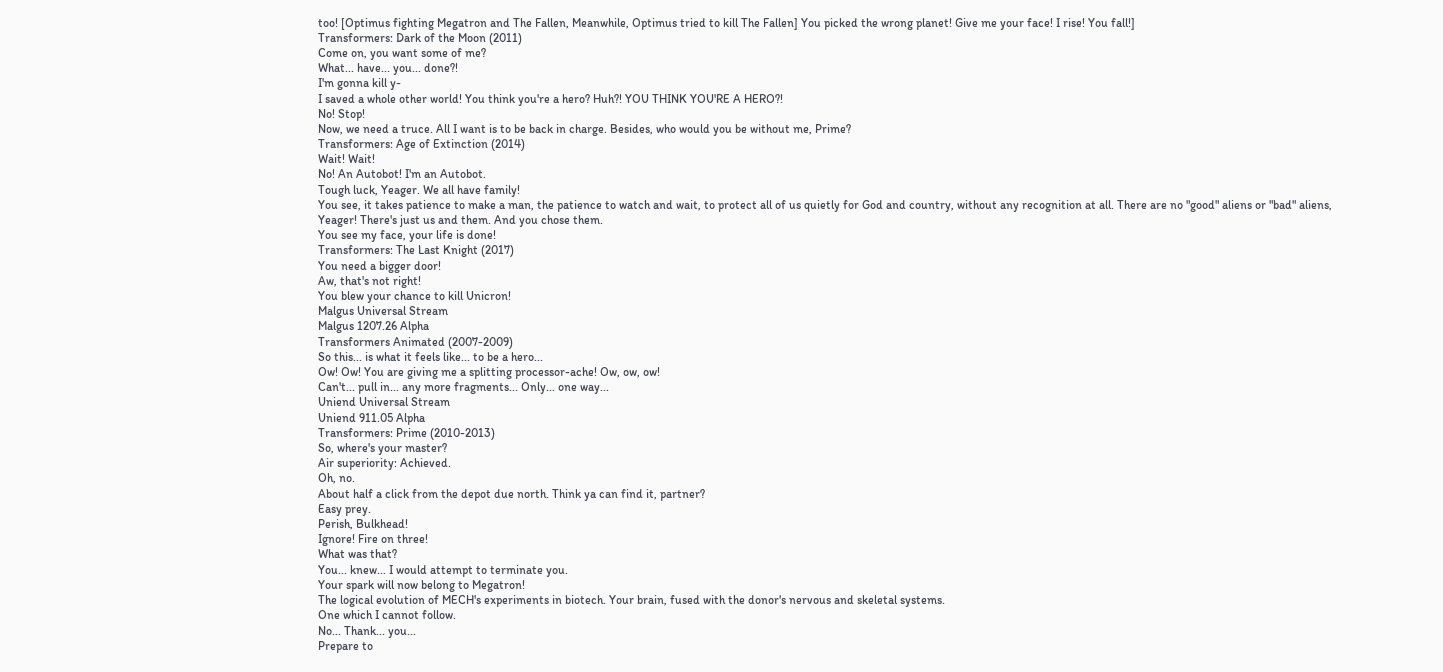too! [Optimus fighting Megatron and The Fallen, Meanwhile, Optimus tried to kill The Fallen] You picked the wrong planet! Give me your face! I rise! You fall!]
Transformers: Dark of the Moon (2011)
Come on, you want some of me?
What... have... you... done?!
I'm gonna kill y-
I saved a whole other world! You think you're a hero? Huh?! YOU THINK YOU'RE A HERO?!
No! Stop!
Now, we need a truce. All I want is to be back in charge. Besides, who would you be without me, Prime?
Transformers: Age of Extinction (2014)
Wait! Wait!
No! An Autobot! I'm an Autobot.
Tough luck, Yeager. We all have family!
You see, it takes patience to make a man, the patience to watch and wait, to protect all of us quietly for God and country, without any recognition at all. There are no "good" aliens or "bad" aliens, Yeager! There's just us and them. And you chose them.
You see my face, your life is done!
Transformers: The Last Knight (2017)
You need a bigger door!
Aw, that's not right!
You blew your chance to kill Unicron!
Malgus Universal Stream
Malgus 1207.26 Alpha
Transformers Animated (2007-2009)
So this... is what it feels like... to be a hero...
Ow! Ow! You are giving me a splitting processor-ache! Ow, ow, ow!
Can't... pull in... any more fragments... Only... one way...
Uniend Universal Stream
Uniend 911.05 Alpha
Transformers: Prime (2010-2013)
So, where's your master?
Air superiority: Achieved.
Oh, no.
About half a click from the depot due north. Think ya can find it, partner?
Easy prey.
Perish, Bulkhead!
Ignore! Fire on three!
What was that?
You... knew... I would attempt to terminate you.
Your spark will now belong to Megatron!
The logical evolution of MECH's experiments in biotech. Your brain, fused with the donor's nervous and skeletal systems.
One which I cannot follow.
No... Thank... you...
Prepare to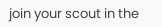join your scout in the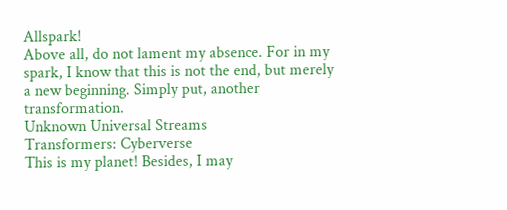Allspark!
Above all, do not lament my absence. For in my spark, I know that this is not the end, but merely a new beginning. Simply put, another transformation.
Unknown Universal Streams
Transformers: Cyberverse
This is my planet! Besides, I may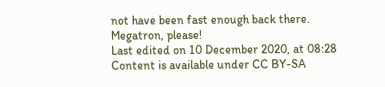not have been fast enough back there.
Megatron, please!
Last edited on 10 December 2020, at 08:28
Content is available under CC BY-SA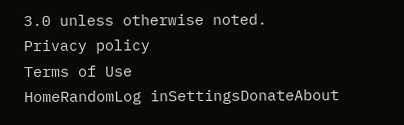3.0 unless otherwise noted.
Privacy policy
Terms of Use
HomeRandomLog inSettingsDonateAbout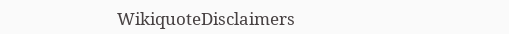WikiquoteDisclaimers